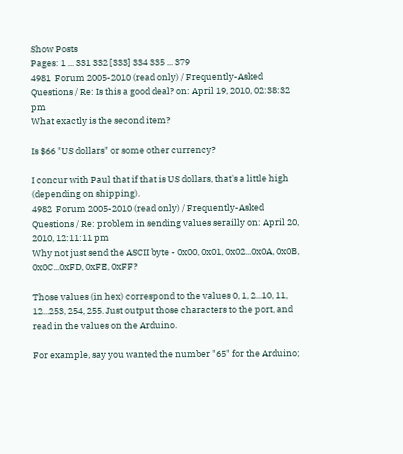Show Posts
Pages: 1 ... 331 332 [333] 334 335 ... 379
4981  Forum 2005-2010 (read only) / Frequently-Asked Questions / Re: Is this a good deal? on: April 19, 2010, 02:38:32 pm
What exactly is the second item?

Is $66 "US dollars" or some other currency?

I concur with Paul that if that is US dollars, that's a little high (depending on shipping).
4982  Forum 2005-2010 (read only) / Frequently-Asked Questions / Re: problem in sending values serailly on: April 20, 2010, 12:11:11 pm
Why not just send the ASCII byte - 0x00, 0x01, 0x02...0x0A, 0x0B, 0x0C...0xFD, 0xFE, 0xFF?

Those values (in hex) correspond to the values 0, 1, 2...10, 11, 12...253, 254, 255. Just output those characters to the port, and read in the values on the Arduino.

For example, say you wanted the number "65" for the Arduino;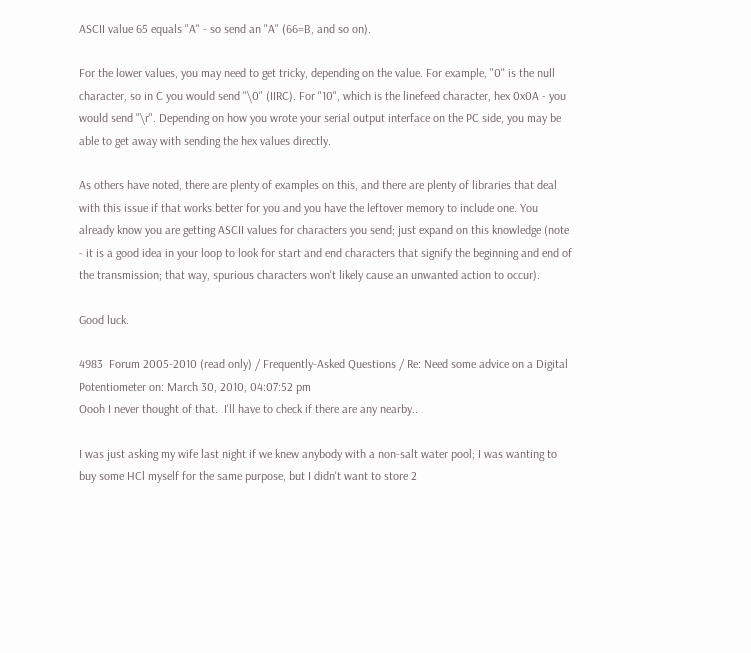ASCII value 65 equals "A" - so send an "A" (66=B, and so on).

For the lower values, you may need to get tricky, depending on the value. For example, "0" is the null character, so in C you would send "\0" (IIRC). For "10", which is the linefeed character, hex 0x0A - you would send "\r". Depending on how you wrote your serial output interface on the PC side, you may be able to get away with sending the hex values directly.

As others have noted, there are plenty of examples on this, and there are plenty of libraries that deal with this issue if that works better for you and you have the leftover memory to include one. You already know you are getting ASCII values for characters you send; just expand on this knowledge (note - it is a good idea in your loop to look for start and end characters that signify the beginning and end of the transmission; that way, spurious characters won't likely cause an unwanted action to occur).

Good luck.

4983  Forum 2005-2010 (read only) / Frequently-Asked Questions / Re: Need some advice on a Digital Potentiometer on: March 30, 2010, 04:07:52 pm
Oooh I never thought of that.  I'll have to check if there are any nearby..

I was just asking my wife last night if we knew anybody with a non-salt water pool; I was wanting to buy some HCl myself for the same purpose, but I didn't want to store 2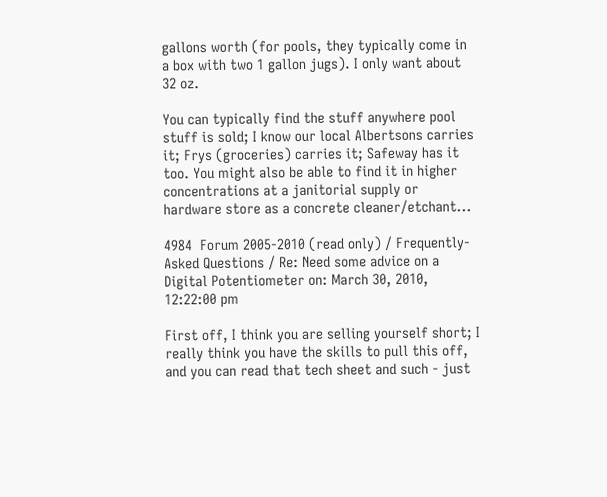gallons worth (for pools, they typically come in a box with two 1 gallon jugs). I only want about 32 oz.

You can typically find the stuff anywhere pool stuff is sold; I know our local Albertsons carries it; Frys (groceries) carries it; Safeway has it too. You might also be able to find it in higher concentrations at a janitorial supply or hardware store as a concrete cleaner/etchant...

4984  Forum 2005-2010 (read only) / Frequently-Asked Questions / Re: Need some advice on a Digital Potentiometer on: March 30, 2010, 12:22:00 pm

First off, I think you are selling yourself short; I really think you have the skills to pull this off, and you can read that tech sheet and such - just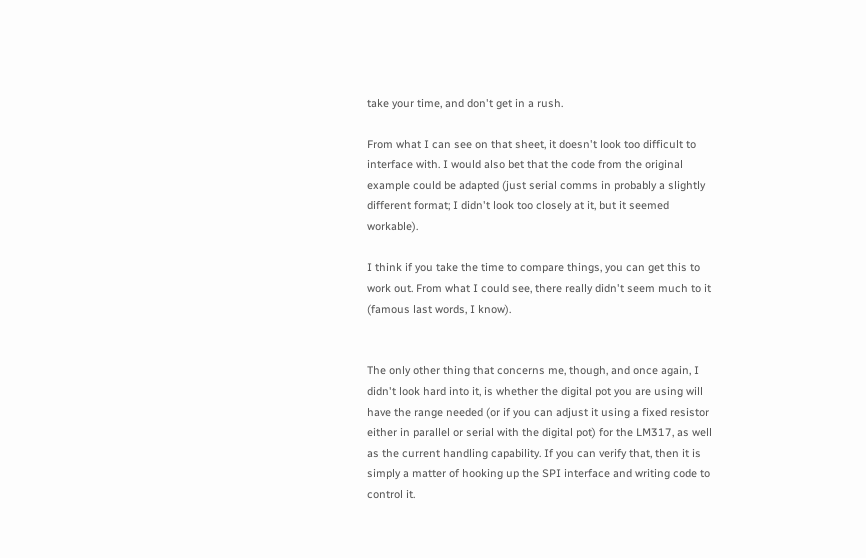take your time, and don't get in a rush.

From what I can see on that sheet, it doesn't look too difficult to interface with. I would also bet that the code from the original example could be adapted (just serial comms in probably a slightly different format; I didn't look too closely at it, but it seemed workable).

I think if you take the time to compare things, you can get this to work out. From what I could see, there really didn't seem much to it (famous last words, I know).


The only other thing that concerns me, though, and once again, I didn't look hard into it, is whether the digital pot you are using will have the range needed (or if you can adjust it using a fixed resistor either in parallel or serial with the digital pot) for the LM317, as well as the current handling capability. If you can verify that, then it is simply a matter of hooking up the SPI interface and writing code to control it.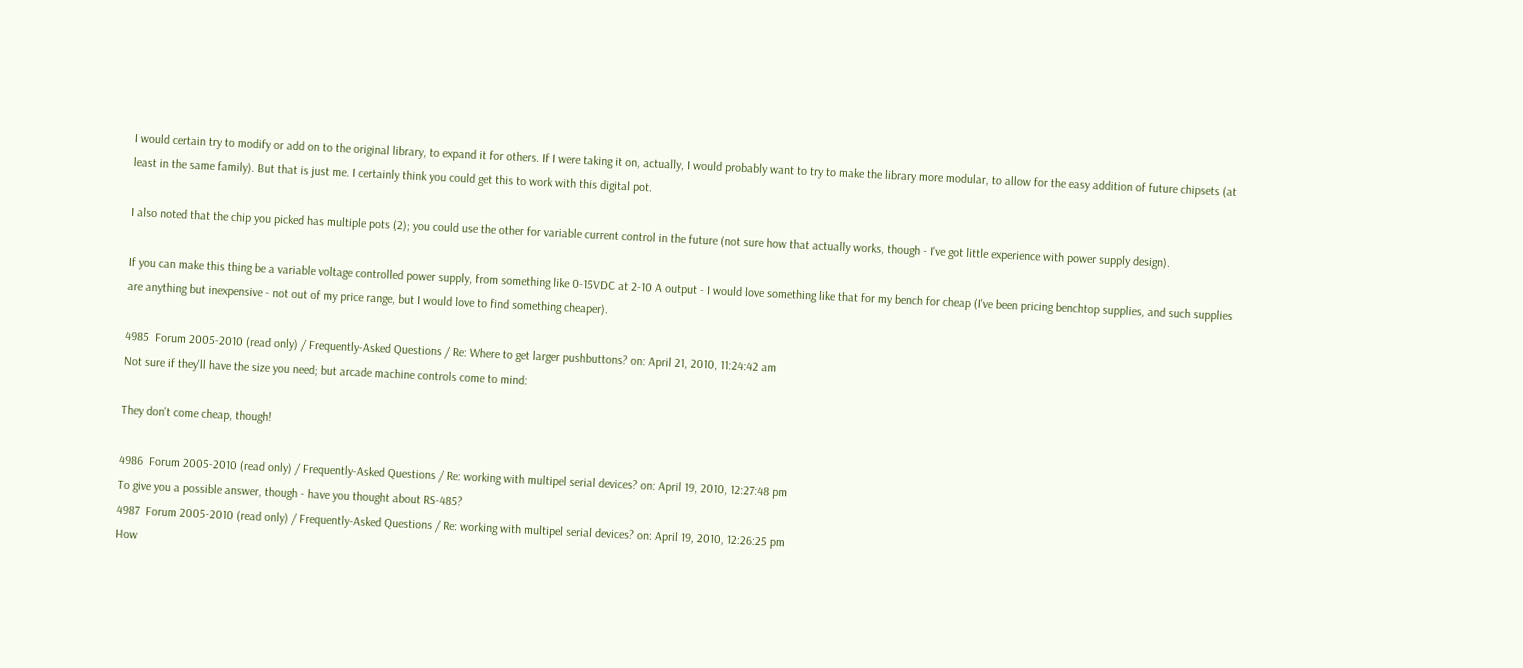I would certain try to modify or add on to the original library, to expand it for others. If I were taking it on, actually, I would probably want to try to make the library more modular, to allow for the easy addition of future chipsets (at least in the same family). But that is just me. I certainly think you could get this to work with this digital pot.

I also noted that the chip you picked has multiple pots (2); you could use the other for variable current control in the future (not sure how that actually works, though - I've got little experience with power supply design).

If you can make this thing be a variable voltage controlled power supply, from something like 0-15VDC at 2-10 A output - I would love something like that for my bench for cheap (I've been pricing benchtop supplies, and such supplies are anything but inexpensive - not out of my price range, but I would love to find something cheaper).

4985  Forum 2005-2010 (read only) / Frequently-Asked Questions / Re: Where to get larger pushbuttons? on: April 21, 2010, 11:24:42 am
Not sure if they'll have the size you need; but arcade machine controls come to mind:

They don't come cheap, though!

4986  Forum 2005-2010 (read only) / Frequently-Asked Questions / Re: working with multipel serial devices? on: April 19, 2010, 12:27:48 pm
To give you a possible answer, though - have you thought about RS-485?
4987  Forum 2005-2010 (read only) / Frequently-Asked Questions / Re: working with multipel serial devices? on: April 19, 2010, 12:26:25 pm
How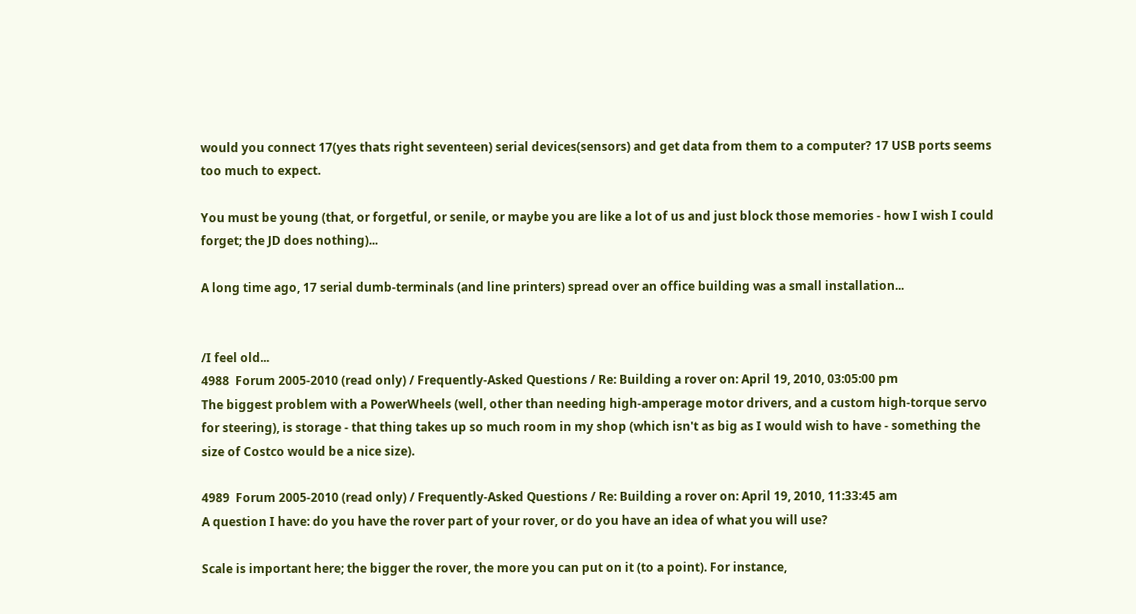would you connect 17(yes thats right seventeen) serial devices(sensors) and get data from them to a computer? 17 USB ports seems too much to expect.

You must be young (that, or forgetful, or senile, or maybe you are like a lot of us and just block those memories - how I wish I could forget; the JD does nothing)...

A long time ago, 17 serial dumb-terminals (and line printers) spread over an office building was a small installation...


/I feel old...
4988  Forum 2005-2010 (read only) / Frequently-Asked Questions / Re: Building a rover on: April 19, 2010, 03:05:00 pm
The biggest problem with a PowerWheels (well, other than needing high-amperage motor drivers, and a custom high-torque servo for steering), is storage - that thing takes up so much room in my shop (which isn't as big as I would wish to have - something the size of Costco would be a nice size).

4989  Forum 2005-2010 (read only) / Frequently-Asked Questions / Re: Building a rover on: April 19, 2010, 11:33:45 am
A question I have: do you have the rover part of your rover, or do you have an idea of what you will use?

Scale is important here; the bigger the rover, the more you can put on it (to a point). For instance,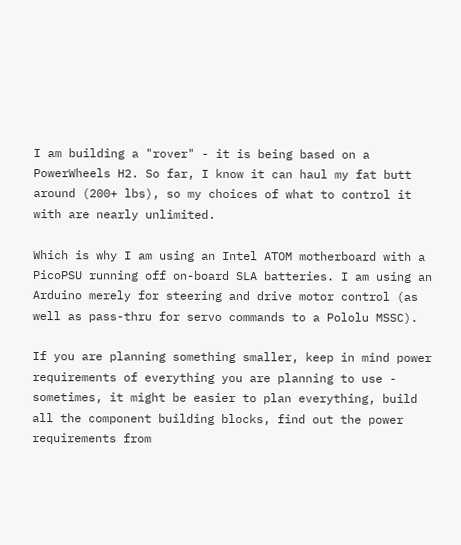I am building a "rover" - it is being based on a PowerWheels H2. So far, I know it can haul my fat butt around (200+ lbs), so my choices of what to control it with are nearly unlimited.

Which is why I am using an Intel ATOM motherboard with a PicoPSU running off on-board SLA batteries. I am using an Arduino merely for steering and drive motor control (as well as pass-thru for servo commands to a Pololu MSSC).

If you are planning something smaller, keep in mind power requirements of everything you are planning to use - sometimes, it might be easier to plan everything, build all the component building blocks, find out the power requirements from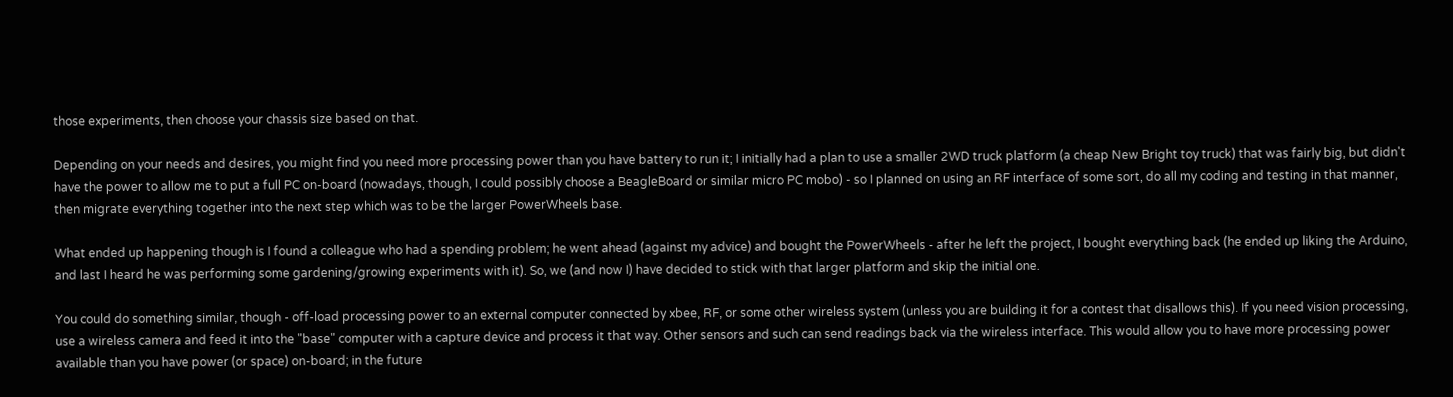those experiments, then choose your chassis size based on that.

Depending on your needs and desires, you might find you need more processing power than you have battery to run it; I initially had a plan to use a smaller 2WD truck platform (a cheap New Bright toy truck) that was fairly big, but didn't have the power to allow me to put a full PC on-board (nowadays, though, I could possibly choose a BeagleBoard or similar micro PC mobo) - so I planned on using an RF interface of some sort, do all my coding and testing in that manner, then migrate everything together into the next step which was to be the larger PowerWheels base.

What ended up happening though is I found a colleague who had a spending problem; he went ahead (against my advice) and bought the PowerWheels - after he left the project, I bought everything back (he ended up liking the Arduino, and last I heard he was performing some gardening/growing experiments with it). So, we (and now I) have decided to stick with that larger platform and skip the initial one.

You could do something similar, though - off-load processing power to an external computer connected by xbee, RF, or some other wireless system (unless you are building it for a contest that disallows this). If you need vision processing, use a wireless camera and feed it into the "base" computer with a capture device and process it that way. Other sensors and such can send readings back via the wireless interface. This would allow you to have more processing power available than you have power (or space) on-board; in the future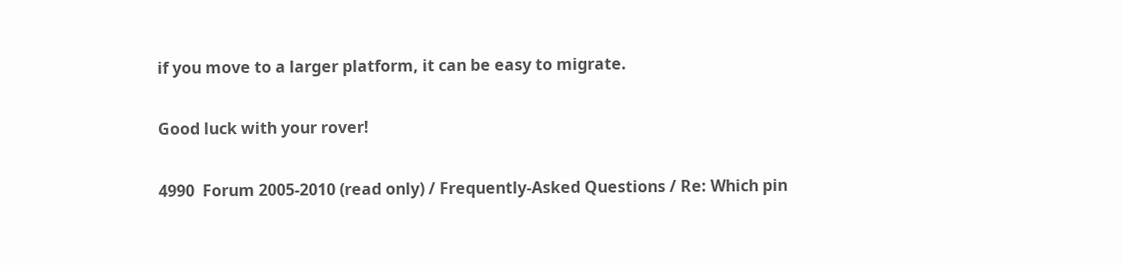if you move to a larger platform, it can be easy to migrate.

Good luck with your rover!

4990  Forum 2005-2010 (read only) / Frequently-Asked Questions / Re: Which pin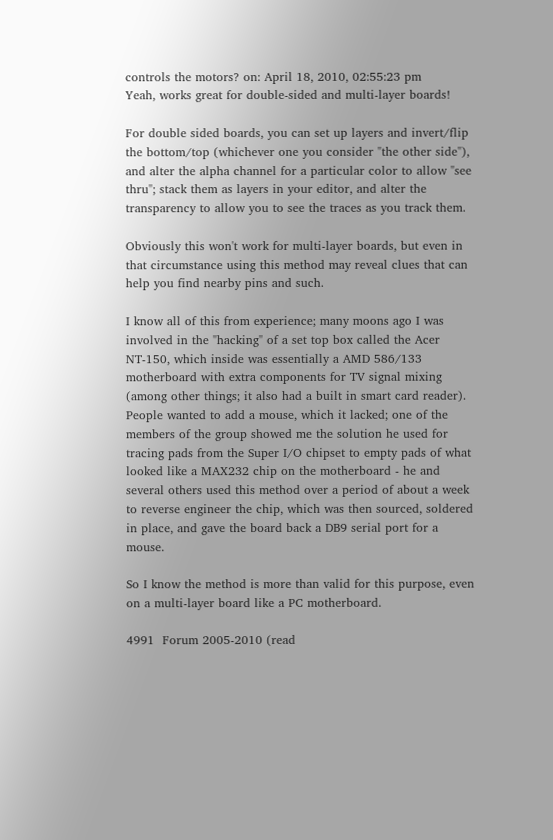controls the motors? on: April 18, 2010, 02:55:23 pm
Yeah, works great for double-sided and multi-layer boards!

For double sided boards, you can set up layers and invert/flip the bottom/top (whichever one you consider "the other side"), and alter the alpha channel for a particular color to allow "see thru"; stack them as layers in your editor, and alter the transparency to allow you to see the traces as you track them.

Obviously this won't work for multi-layer boards, but even in that circumstance using this method may reveal clues that can help you find nearby pins and such.

I know all of this from experience; many moons ago I was involved in the "hacking" of a set top box called the Acer NT-150, which inside was essentially a AMD 586/133 motherboard with extra components for TV signal mixing (among other things; it also had a built in smart card reader). People wanted to add a mouse, which it lacked; one of the members of the group showed me the solution he used for tracing pads from the Super I/O chipset to empty pads of what looked like a MAX232 chip on the motherboard - he and several others used this method over a period of about a week to reverse engineer the chip, which was then sourced, soldered in place, and gave the board back a DB9 serial port for a mouse.

So I know the method is more than valid for this purpose, even on a multi-layer board like a PC motherboard.

4991  Forum 2005-2010 (read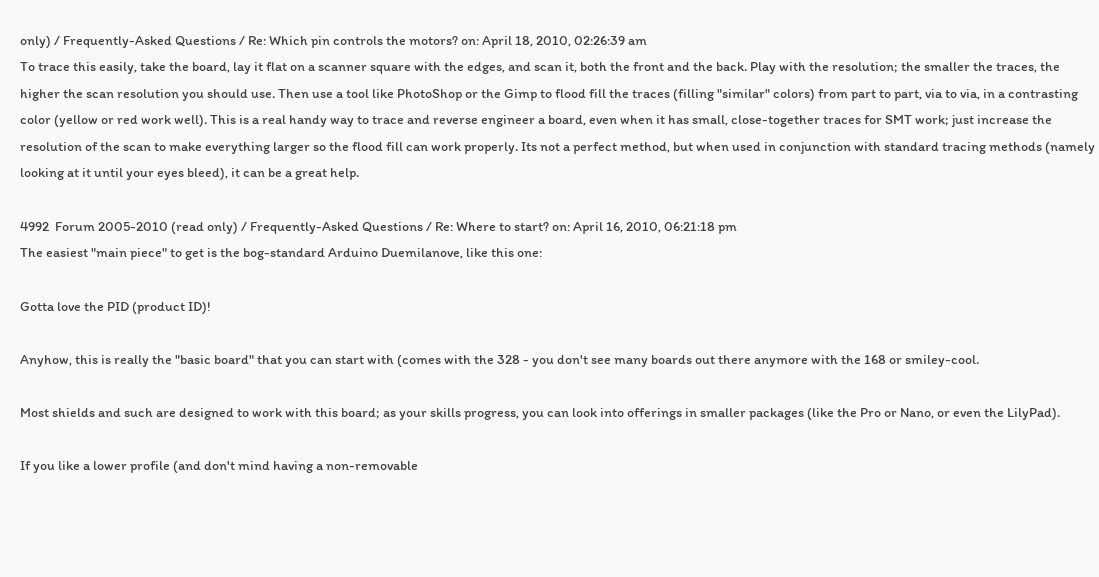only) / Frequently-Asked Questions / Re: Which pin controls the motors? on: April 18, 2010, 02:26:39 am
To trace this easily, take the board, lay it flat on a scanner square with the edges, and scan it, both the front and the back. Play with the resolution; the smaller the traces, the higher the scan resolution you should use. Then use a tool like PhotoShop or the Gimp to flood fill the traces (filling "similar" colors) from part to part, via to via, in a contrasting color (yellow or red work well). This is a real handy way to trace and reverse engineer a board, even when it has small, close-together traces for SMT work; just increase the resolution of the scan to make everything larger so the flood fill can work properly. Its not a perfect method, but when used in conjunction with standard tracing methods (namely looking at it until your eyes bleed), it can be a great help.

4992  Forum 2005-2010 (read only) / Frequently-Asked Questions / Re: Where to start? on: April 16, 2010, 06:21:18 pm
The easiest "main piece" to get is the bog-standard Arduino Duemilanove, like this one:

Gotta love the PID (product ID)!

Anyhow, this is really the "basic board" that you can start with (comes with the 328 - you don't see many boards out there anymore with the 168 or smiley-cool.

Most shields and such are designed to work with this board; as your skills progress, you can look into offerings in smaller packages (like the Pro or Nano, or even the LilyPad).

If you like a lower profile (and don't mind having a non-removable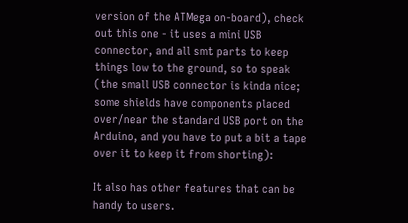version of the ATMega on-board), check out this one - it uses a mini USB connector, and all smt parts to keep things low to the ground, so to speak (the small USB connector is kinda nice; some shields have components placed over/near the standard USB port on the Arduino, and you have to put a bit a tape over it to keep it from shorting):

It also has other features that can be handy to users.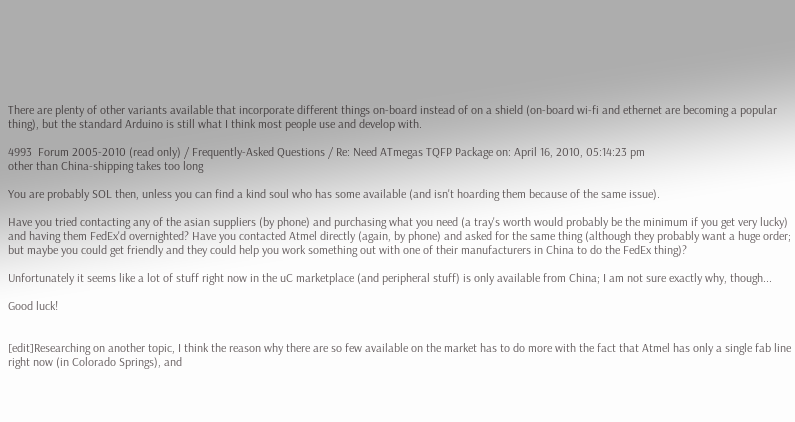There are plenty of other variants available that incorporate different things on-board instead of on a shield (on-board wi-fi and ethernet are becoming a popular thing), but the standard Arduino is still what I think most people use and develop with.

4993  Forum 2005-2010 (read only) / Frequently-Asked Questions / Re: Need ATmegas TQFP Package on: April 16, 2010, 05:14:23 pm
other than China-shipping takes too long

You are probably SOL then, unless you can find a kind soul who has some available (and isn't hoarding them because of the same issue).

Have you tried contacting any of the asian suppliers (by phone) and purchasing what you need (a tray's worth would probably be the minimum if you get very lucky) and having them FedEx'd overnighted? Have you contacted Atmel directly (again, by phone) and asked for the same thing (although they probably want a huge order; but maybe you could get friendly and they could help you work something out with one of their manufacturers in China to do the FedEx thing)?

Unfortunately it seems like a lot of stuff right now in the uC marketplace (and peripheral stuff) is only available from China; I am not sure exactly why, though...

Good luck!


[edit]Researching on another topic, I think the reason why there are so few available on the market has to do more with the fact that Atmel has only a single fab line right now (in Colorado Springs), and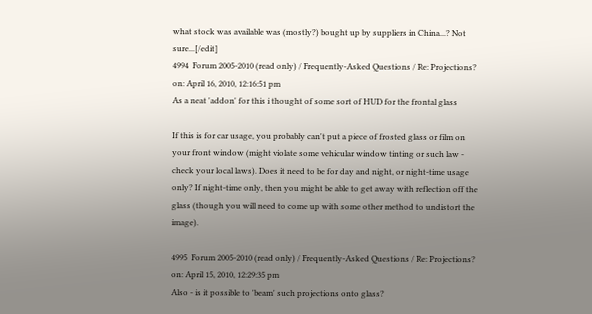what stock was available was (mostly?) bought up by suppliers in China...? Not sure...[/edit]
4994  Forum 2005-2010 (read only) / Frequently-Asked Questions / Re: Projections? on: April 16, 2010, 12:16:51 pm
As a neat 'addon' for this i thought of some sort of HUD for the frontal glass

If this is for car usage, you probably can't put a piece of frosted glass or film on your front window (might violate some vehicular window tinting or such law - check your local laws). Does it need to be for day and night, or night-time usage only? If night-time only, then you might be able to get away with reflection off the glass (though you will need to come up with some other method to undistort the image).

4995  Forum 2005-2010 (read only) / Frequently-Asked Questions / Re: Projections? on: April 15, 2010, 12:29:35 pm
Also - is it possible to 'beam' such projections onto glass?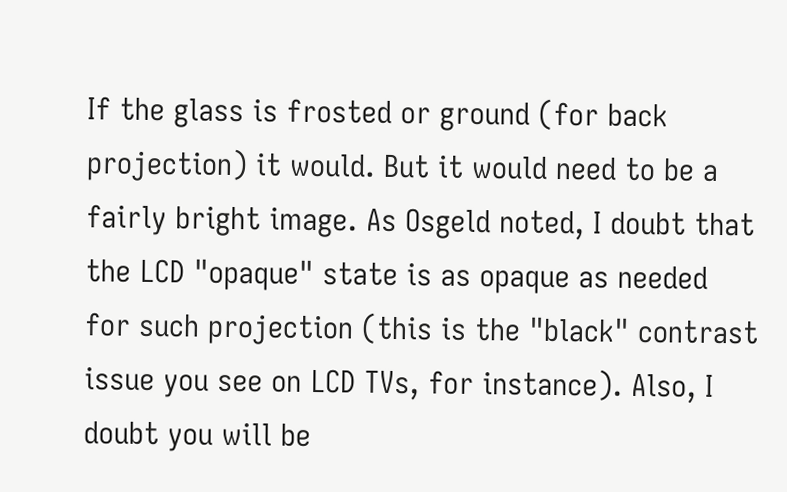If the glass is frosted or ground (for back projection) it would. But it would need to be a fairly bright image. As Osgeld noted, I doubt that the LCD "opaque" state is as opaque as needed for such projection (this is the "black" contrast issue you see on LCD TVs, for instance). Also, I doubt you will be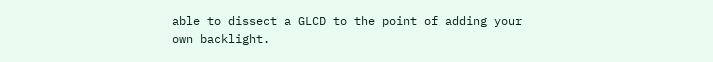able to dissect a GLCD to the point of adding your own backlight.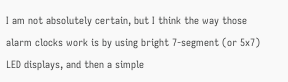I am not absolutely certain, but I think the way those alarm clocks work is by using bright 7-segment (or 5x7) LED displays, and then a simple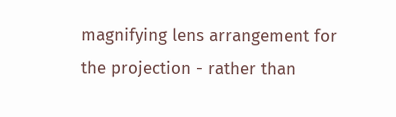magnifying lens arrangement for the projection - rather than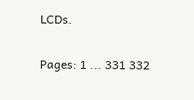LCDs.

Pages: 1 ... 331 332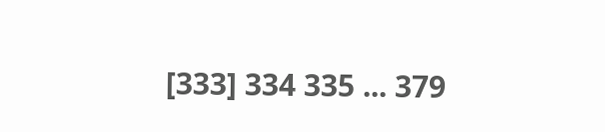[333] 334 335 ... 379